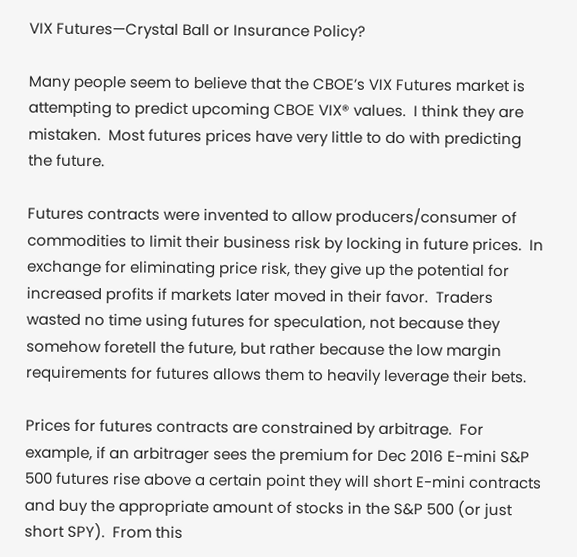VIX Futures—Crystal Ball or Insurance Policy?

Many people seem to believe that the CBOE’s VIX Futures market is attempting to predict upcoming CBOE VIX® values.  I think they are mistaken.  Most futures prices have very little to do with predicting the future.

Futures contracts were invented to allow producers/consumer of commodities to limit their business risk by locking in future prices.  In exchange for eliminating price risk, they give up the potential for increased profits if markets later moved in their favor.  Traders wasted no time using futures for speculation, not because they somehow foretell the future, but rather because the low margin requirements for futures allows them to heavily leverage their bets.

Prices for futures contracts are constrained by arbitrage.  For example, if an arbitrager sees the premium for Dec 2016 E-mini S&P 500 futures rise above a certain point they will short E-mini contracts and buy the appropriate amount of stocks in the S&P 500 (or just short SPY).  From this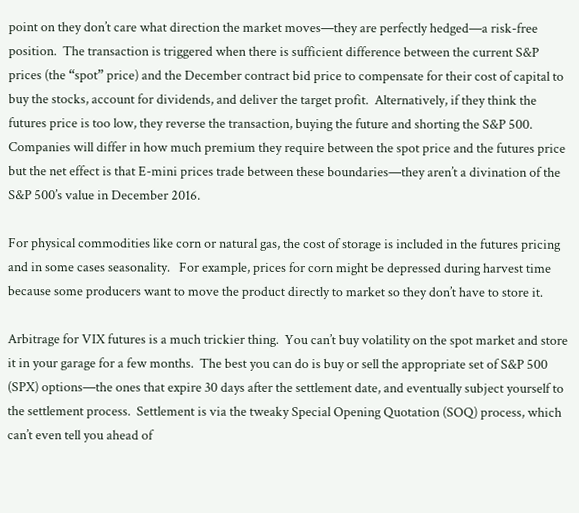point on they don’t care what direction the market moves—they are perfectly hedged—a risk-free position.  The transaction is triggered when there is sufficient difference between the current S&P prices (the “spot” price) and the December contract bid price to compensate for their cost of capital to buy the stocks, account for dividends, and deliver the target profit.  Alternatively, if they think the futures price is too low, they reverse the transaction, buying the future and shorting the S&P 500.   Companies will differ in how much premium they require between the spot price and the futures price but the net effect is that E-mini prices trade between these boundaries—they aren’t a divination of the S&P 500’s value in December 2016.

For physical commodities like corn or natural gas, the cost of storage is included in the futures pricing and in some cases seasonality.   For example, prices for corn might be depressed during harvest time because some producers want to move the product directly to market so they don’t have to store it.

Arbitrage for VIX futures is a much trickier thing.  You can’t buy volatility on the spot market and store it in your garage for a few months.  The best you can do is buy or sell the appropriate set of S&P 500 (SPX) options—the ones that expire 30 days after the settlement date, and eventually subject yourself to the settlement process.  Settlement is via the tweaky Special Opening Quotation (SOQ) process, which can’t even tell you ahead of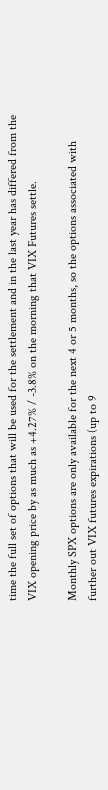time the full set of options that will be used for the settlement and in the last year has differed from the VIX opening price by as much as +4.27% / -3.8% on the morning that VIX Futures settle.

Monthly SPX options are only available for the next 4 or 5 months, so the options associated with further out VIX futures expirations (up to 9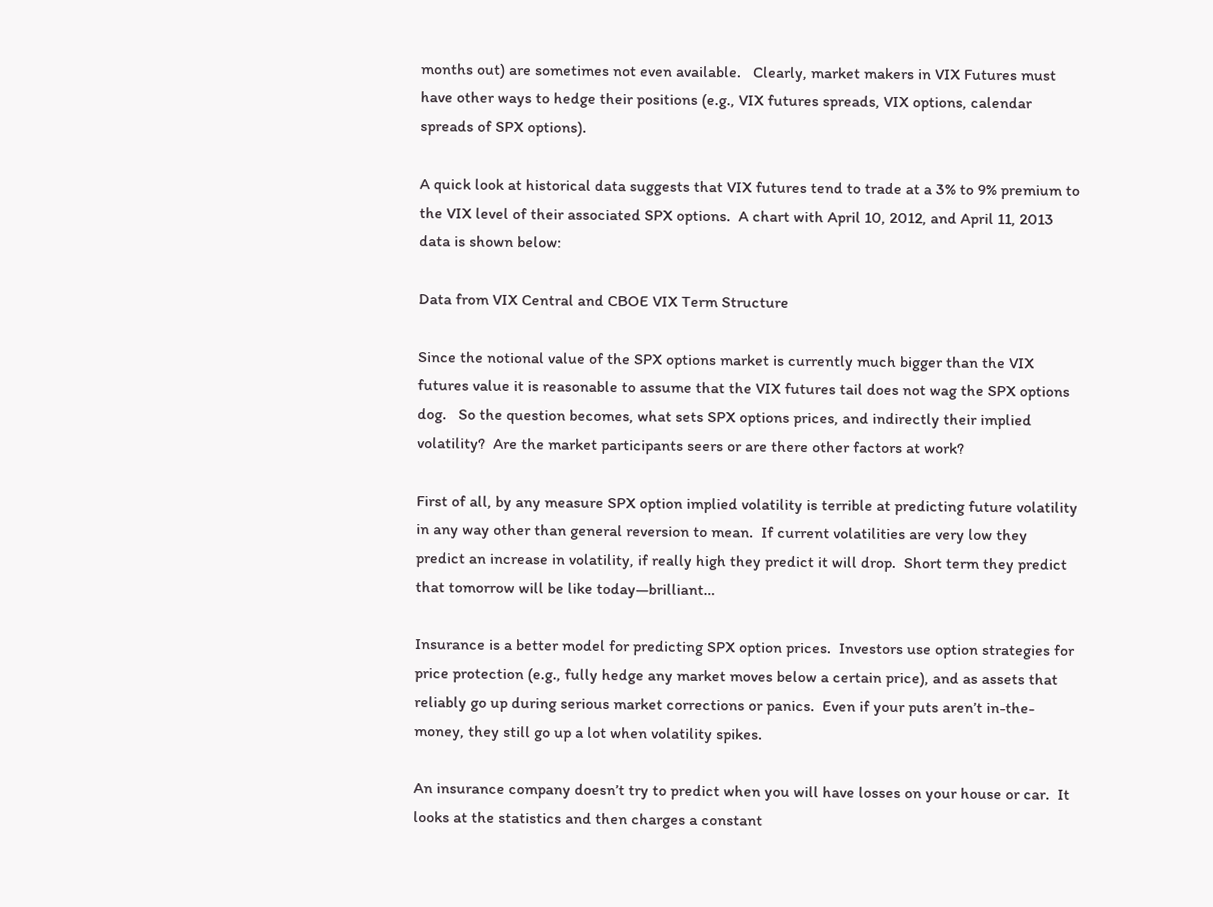months out) are sometimes not even available.   Clearly, market makers in VIX Futures must have other ways to hedge their positions (e.g., VIX futures spreads, VIX options, calendar spreads of SPX options).

A quick look at historical data suggests that VIX futures tend to trade at a 3% to 9% premium to the VIX level of their associated SPX options.  A chart with April 10, 2012, and April 11, 2013 data is shown below:

Data from VIX Central and CBOE VIX Term Structure

Since the notional value of the SPX options market is currently much bigger than the VIX futures value it is reasonable to assume that the VIX futures tail does not wag the SPX options dog.   So the question becomes, what sets SPX options prices, and indirectly their implied volatility?  Are the market participants seers or are there other factors at work?

First of all, by any measure SPX option implied volatility is terrible at predicting future volatility in any way other than general reversion to mean.  If current volatilities are very low they predict an increase in volatility, if really high they predict it will drop.  Short term they predict that tomorrow will be like today—brilliant…

Insurance is a better model for predicting SPX option prices.  Investors use option strategies for price protection (e.g., fully hedge any market moves below a certain price), and as assets that reliably go up during serious market corrections or panics.  Even if your puts aren’t in-the-money, they still go up a lot when volatility spikes.

An insurance company doesn’t try to predict when you will have losses on your house or car.  It looks at the statistics and then charges a constant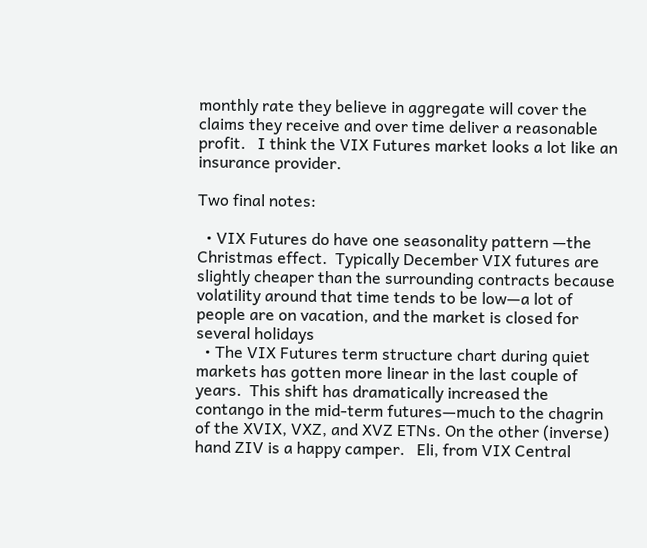monthly rate they believe in aggregate will cover the claims they receive and over time deliver a reasonable profit.   I think the VIX Futures market looks a lot like an insurance provider.

Two final notes:

  • VIX Futures do have one seasonality pattern —the Christmas effect.  Typically December VIX futures are slightly cheaper than the surrounding contracts because volatility around that time tends to be low—a lot of people are on vacation, and the market is closed for several holidays
  • The VIX Futures term structure chart during quiet markets has gotten more linear in the last couple of years.  This shift has dramatically increased the contango in the mid-term futures—much to the chagrin of the XVIX, VXZ, and XVZ ETNs. On the other (inverse) hand ZIV is a happy camper.   Eli, from VIX Central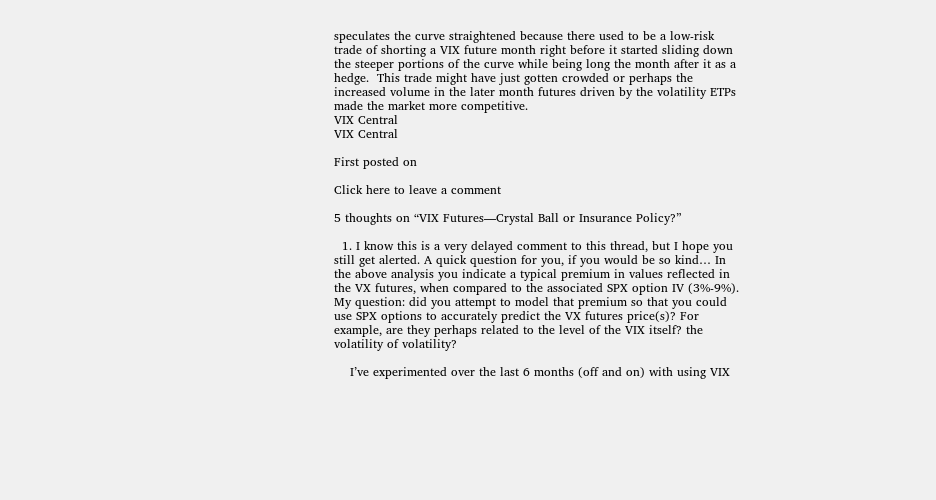speculates the curve straightened because there used to be a low-risk trade of shorting a VIX future month right before it started sliding down the steeper portions of the curve while being long the month after it as a hedge.  This trade might have just gotten crowded or perhaps the increased volume in the later month futures driven by the volatility ETPs made the market more competitive.
VIX Central
VIX Central

First posted on

Click here to leave a comment

5 thoughts on “VIX Futures—Crystal Ball or Insurance Policy?”

  1. I know this is a very delayed comment to this thread, but I hope you still get alerted. A quick question for you, if you would be so kind… In the above analysis you indicate a typical premium in values reflected in the VX futures, when compared to the associated SPX option IV (3%-9%). My question: did you attempt to model that premium so that you could use SPX options to accurately predict the VX futures price(s)? For example, are they perhaps related to the level of the VIX itself? the volatility of volatility?

    I’ve experimented over the last 6 months (off and on) with using VIX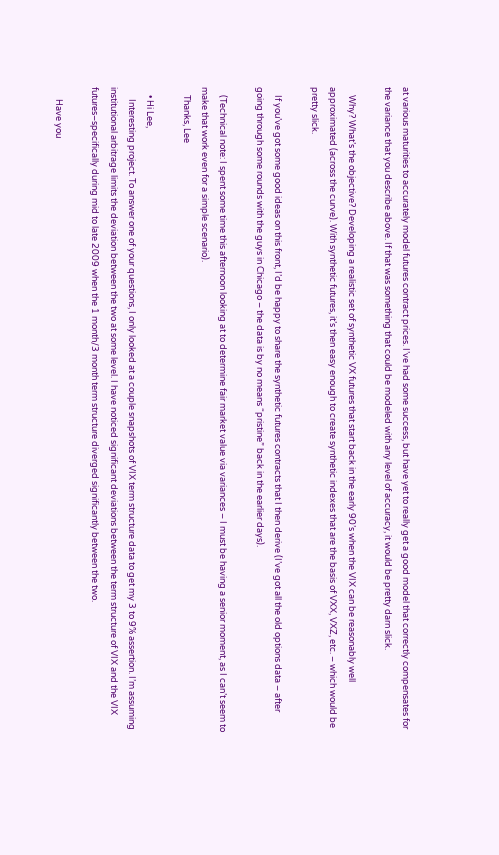at various maturities to accurately model futures contract prices. I’ve had some success, but have yet to really get a good model that correctly compensates for the variance that you describe above. If that was something that could be modeled with any level of accuracy, it would be pretty darn slick.

    Why? What’s the objective? Developing a realistic set of synthetic VX futures that start back in the early 90’s when the VIX can be reasonably well approximated (across the curve). With synthetic futures, it’s then easy enough to create synthetic indexes that are the basis of VXX, VXZ, etc. – which would be pretty slick.

    If you’ve got some good ideas on this front, I’d be happy to share the synthetic futures contracts that I then derive (I’ve got all the old options data – after going through some rounds with the guys in Chicago – the data is by no means “pristine” back in the earlier days).

    (Technical note: I spent some time this afternoon looking at to determine fair market value via variances – I must be having a senior moment, as I can’t seem to make that work even for a simple scenario).
    Thanks, Lee

    • Hi Lee,
      Interesting project. To answer one of your questions, I only looked at a couple snapshots of VIX term structure data to get my 3 to 9% assertion. I’m assuming institutional arbitrage limits the deviation between the two at some level. I have noticed significant deviations between the term structure of VIX and the VIX futures–specifically during mid to late 2009 when the 1 month/3 month term structure diverged significantly between the two.

      Have you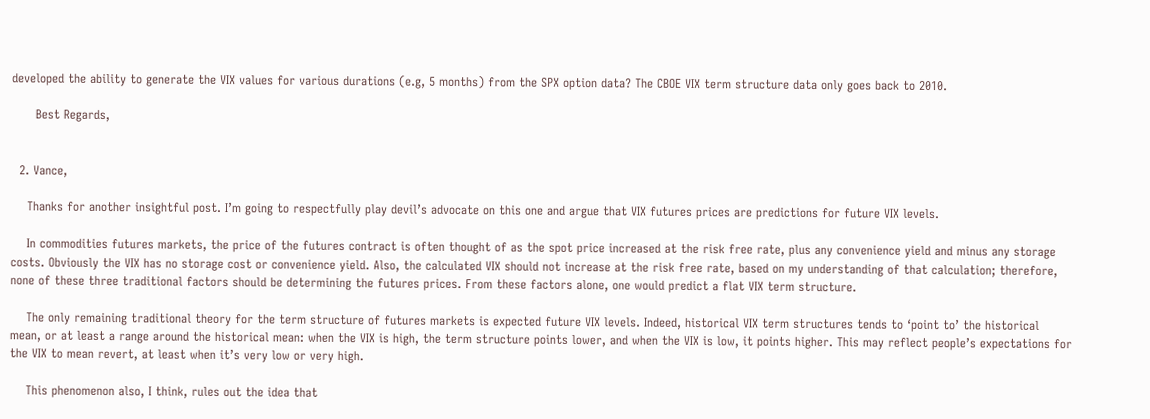developed the ability to generate the VIX values for various durations (e.g, 5 months) from the SPX option data? The CBOE VIX term structure data only goes back to 2010.

      Best Regards,


  2. Vance,

    Thanks for another insightful post. I’m going to respectfully play devil’s advocate on this one and argue that VIX futures prices are predictions for future VIX levels.

    In commodities futures markets, the price of the futures contract is often thought of as the spot price increased at the risk free rate, plus any convenience yield and minus any storage costs. Obviously the VIX has no storage cost or convenience yield. Also, the calculated VIX should not increase at the risk free rate, based on my understanding of that calculation; therefore, none of these three traditional factors should be determining the futures prices. From these factors alone, one would predict a flat VIX term structure.

    The only remaining traditional theory for the term structure of futures markets is expected future VIX levels. Indeed, historical VIX term structures tends to ‘point to’ the historical mean, or at least a range around the historical mean: when the VIX is high, the term structure points lower, and when the VIX is low, it points higher. This may reflect people’s expectations for the VIX to mean revert, at least when it’s very low or very high.

    This phenomenon also, I think, rules out the idea that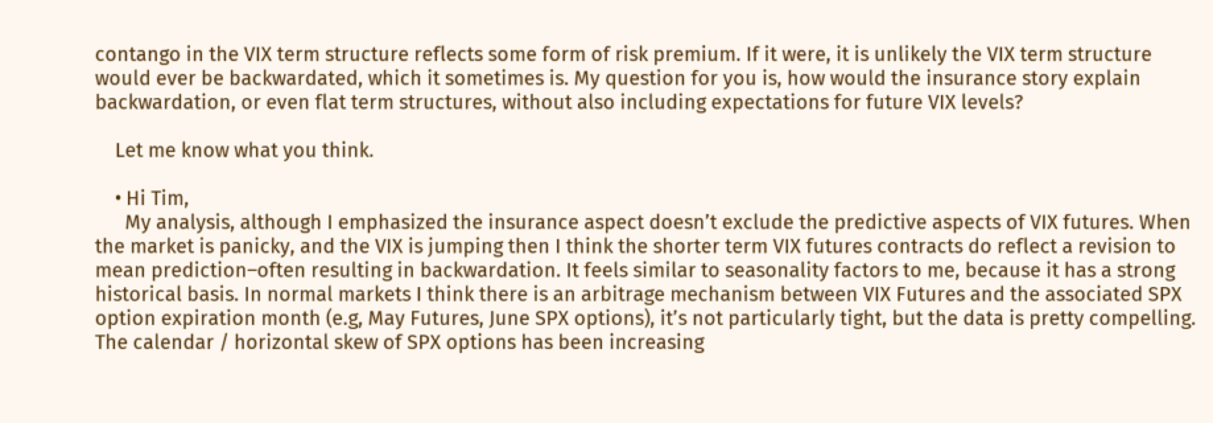contango in the VIX term structure reflects some form of risk premium. If it were, it is unlikely the VIX term structure would ever be backwardated, which it sometimes is. My question for you is, how would the insurance story explain backwardation, or even flat term structures, without also including expectations for future VIX levels?

    Let me know what you think.

    • Hi Tim,
      My analysis, although I emphasized the insurance aspect doesn’t exclude the predictive aspects of VIX futures. When the market is panicky, and the VIX is jumping then I think the shorter term VIX futures contracts do reflect a revision to mean prediction–often resulting in backwardation. It feels similar to seasonality factors to me, because it has a strong historical basis. In normal markets I think there is an arbitrage mechanism between VIX Futures and the associated SPX option expiration month (e.g, May Futures, June SPX options), it’s not particularly tight, but the data is pretty compelling. The calendar / horizontal skew of SPX options has been increasing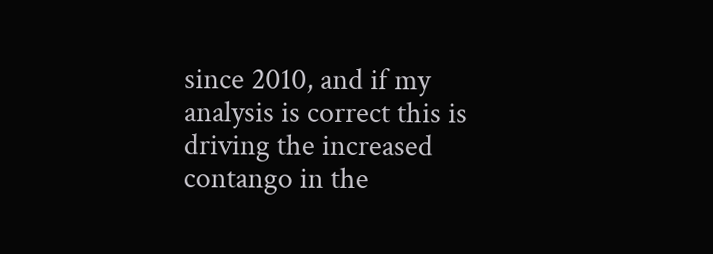since 2010, and if my analysis is correct this is driving the increased contango in the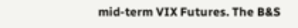mid-term VIX Futures. The B&S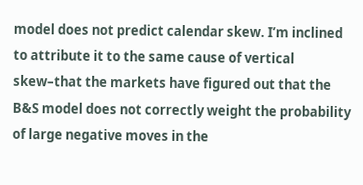model does not predict calendar skew. I’m inclined to attribute it to the same cause of vertical skew–that the markets have figured out that the B&S model does not correctly weight the probability of large negative moves in the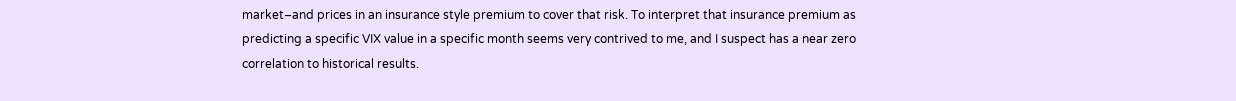market–and prices in an insurance style premium to cover that risk. To interpret that insurance premium as predicting a specific VIX value in a specific month seems very contrived to me, and I suspect has a near zero correlation to historical results.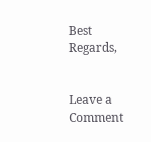Best Regards,


Leave a Comment